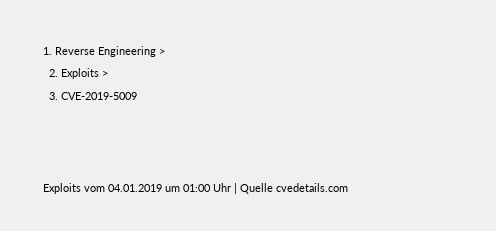1. Reverse Engineering >
  2. Exploits >
  3. CVE-2019-5009



Exploits vom 04.01.2019 um 01:00 Uhr | Quelle cvedetails.com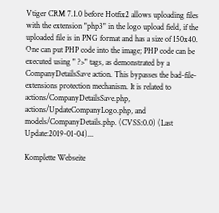Vtiger CRM 7.1.0 before Hotfix2 allows uploading files with the extension "php3" in the logo upload field, if the uploaded file is in PNG format and has a size of 150x40. One can put PHP code into the image; PHP code can be executed using " ?>" tags, as demonstrated by a CompanyDetailsSave action. This bypasses the bad-file-extensions protection mechanism. It is related to actions/CompanyDetailsSave.php, actions/UpdateCompanyLogo.php, and models/CompanyDetails.php. (CVSS:0.0) (Last Update:2019-01-04)...

Komplette Webseite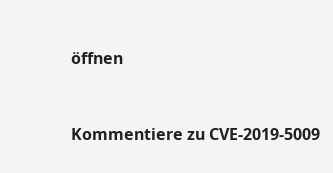öffnen


Kommentiere zu CVE-2019-5009